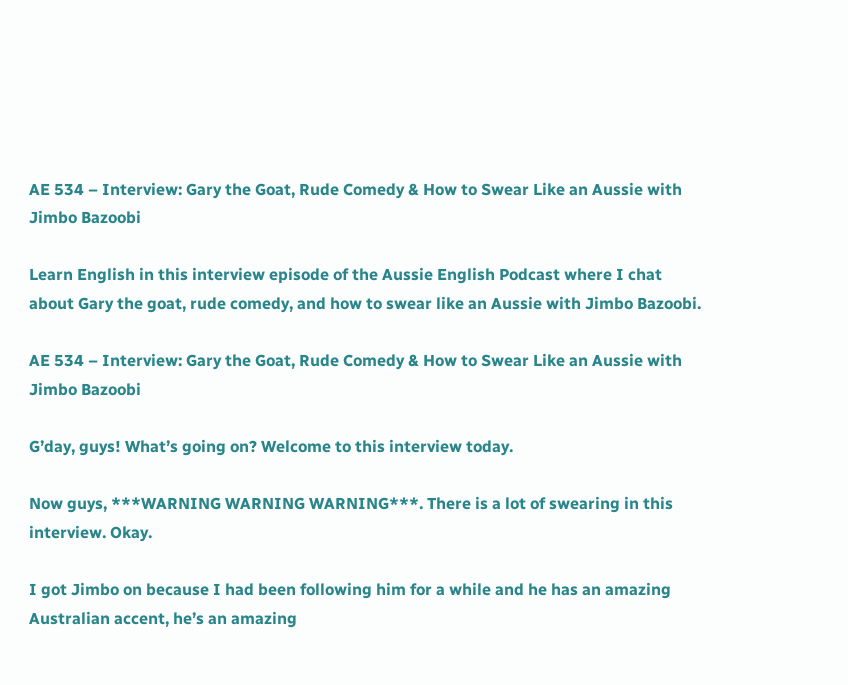AE 534 – Interview: Gary the Goat, Rude Comedy & How to Swear Like an Aussie with Jimbo Bazoobi

Learn English in this interview episode of the Aussie English Podcast where I chat about Gary the goat, rude comedy, and how to swear like an Aussie with Jimbo Bazoobi.

AE 534 – Interview: Gary the Goat, Rude Comedy & How to Swear Like an Aussie with Jimbo Bazoobi

G’day, guys! What’s going on? Welcome to this interview today.

Now guys, ***WARNING WARNING WARNING***. There is a lot of swearing in this interview. Okay.

I got Jimbo on because I had been following him for a while and he has an amazing Australian accent, he’s an amazing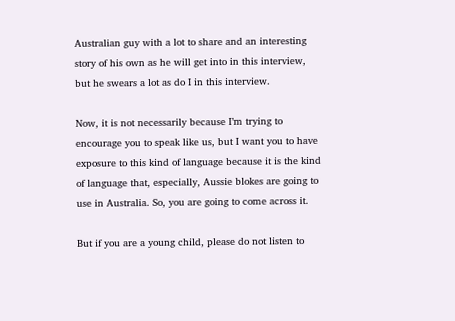Australian guy with a lot to share and an interesting story of his own as he will get into in this interview, but he swears a lot as do I in this interview.

Now, it is not necessarily because I’m trying to encourage you to speak like us, but I want you to have exposure to this kind of language because it is the kind of language that, especially, Aussie blokes are going to use in Australia. So, you are going to come across it.

But if you are a young child, please do not listen to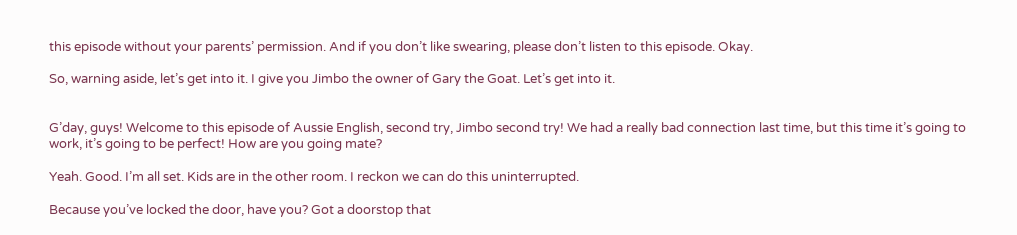this episode without your parents’ permission. And if you don’t like swearing, please don’t listen to this episode. Okay.

So, warning aside, let’s get into it. I give you Jimbo the owner of Gary the Goat. Let’s get into it.


G’day, guys! Welcome to this episode of Aussie English, second try, Jimbo second try! We had a really bad connection last time, but this time it’s going to work, it’s going to be perfect! How are you going mate?

Yeah. Good. I’m all set. Kids are in the other room. I reckon we can do this uninterrupted.

Because you’ve locked the door, have you? Got a doorstop that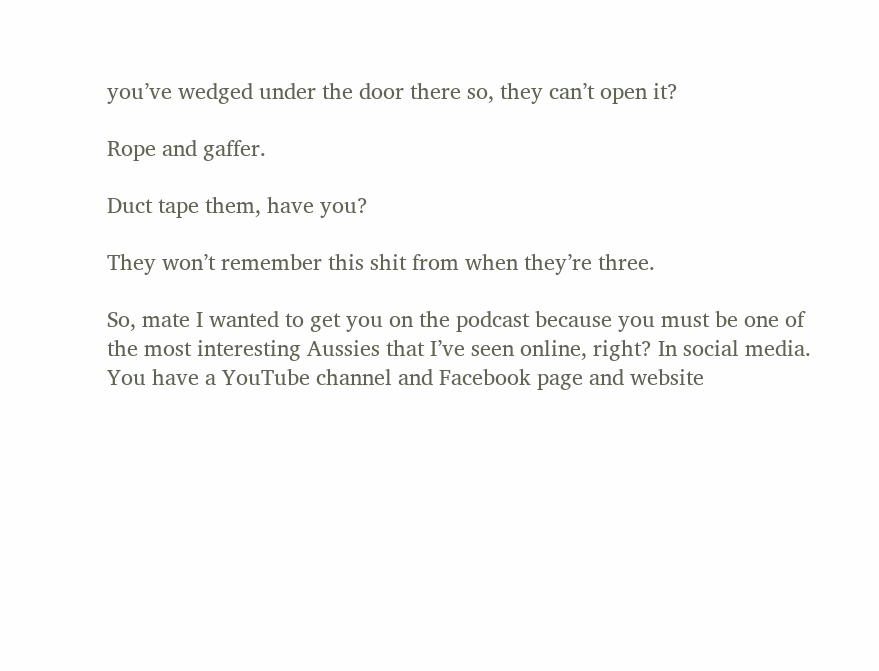you’ve wedged under the door there so, they can’t open it?

Rope and gaffer.

Duct tape them, have you?

They won’t remember this shit from when they’re three.

So, mate I wanted to get you on the podcast because you must be one of the most interesting Aussies that I’ve seen online, right? In social media. You have a YouTube channel and Facebook page and website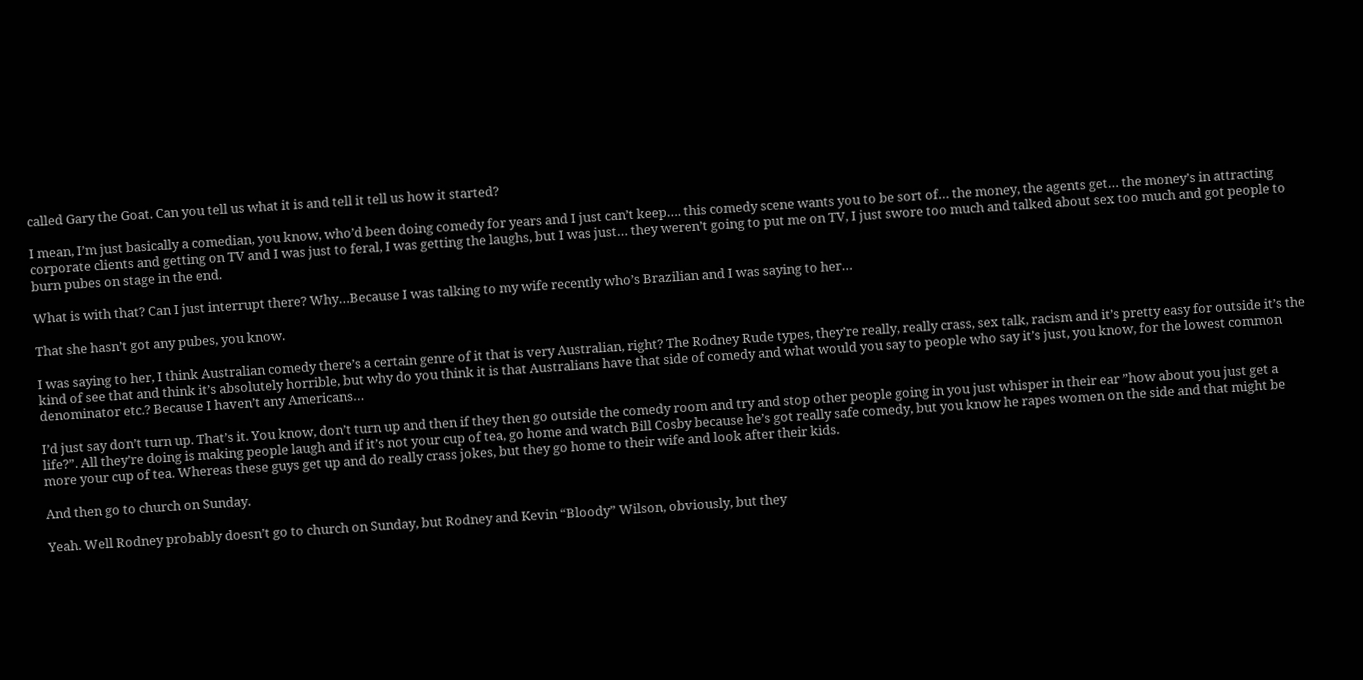called Gary the Goat. Can you tell us what it is and tell it tell us how it started?

I mean, I’m just basically a comedian, you know, who’d been doing comedy for years and I just can’t keep…. this comedy scene wants you to be sort of… the money, the agents get… the money’s in attracting corporate clients and getting on TV and I was just to feral, I was getting the laughs, but I was just… they weren’t going to put me on TV, I just swore too much and talked about sex too much and got people to burn pubes on stage in the end.

What is with that? Can I just interrupt there? Why…Because I was talking to my wife recently who’s Brazilian and I was saying to her…

That she hasn’t got any pubes, you know.

I was saying to her, I think Australian comedy there’s a certain genre of it that is very Australian, right? The Rodney Rude types, they’re really, really crass, sex talk, racism and it’s pretty easy for outside it’s the kind of see that and think it’s absolutely horrible, but why do you think it is that Australians have that side of comedy and what would you say to people who say it’s just, you know, for the lowest common denominator etc.? Because I haven’t any Americans…

I’d just say don’t turn up. That’s it. You know, don’t turn up and then if they then go outside the comedy room and try and stop other people going in you just whisper in their ear ”how about you just get a life?”. All they’re doing is making people laugh and if it’s not your cup of tea, go home and watch Bill Cosby because he’s got really safe comedy, but you know he rapes women on the side and that might be more your cup of tea. Whereas these guys get up and do really crass jokes, but they go home to their wife and look after their kids.

And then go to church on Sunday.

Yeah. Well Rodney probably doesn’t go to church on Sunday, but Rodney and Kevin “Bloody” Wilson, obviously, but they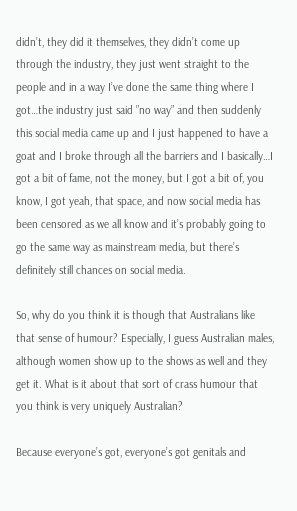didn’t, they did it themselves, they didn’t come up through the industry, they just went straight to the people and in a way I’ve done the same thing where I got…the industry just said ”no way” and then suddenly this social media came up and I just happened to have a goat and I broke through all the barriers and I basically…I got a bit of fame, not the money, but I got a bit of, you know, I got yeah, that space, and now social media has been censored as we all know and it’s probably going to go the same way as mainstream media, but there’s definitely still chances on social media.

So, why do you think it is though that Australians like that sense of humour? Especially, I guess Australian males, although women show up to the shows as well and they get it. What is it about that sort of crass humour that you think is very uniquely Australian?

Because everyone’s got, everyone’s got genitals and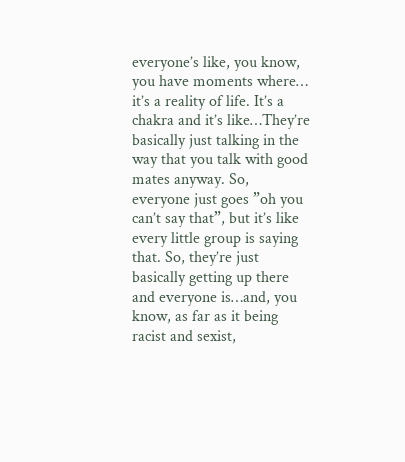everyone’s like, you know, you have moments where… it’s a reality of life. It’s a chakra and it’s like…They’re basically just talking in the way that you talk with good mates anyway. So, everyone just goes ”oh you can’t say that”, but it’s like every little group is saying that. So, they’re just basically getting up there and everyone is…and, you know, as far as it being racist and sexist,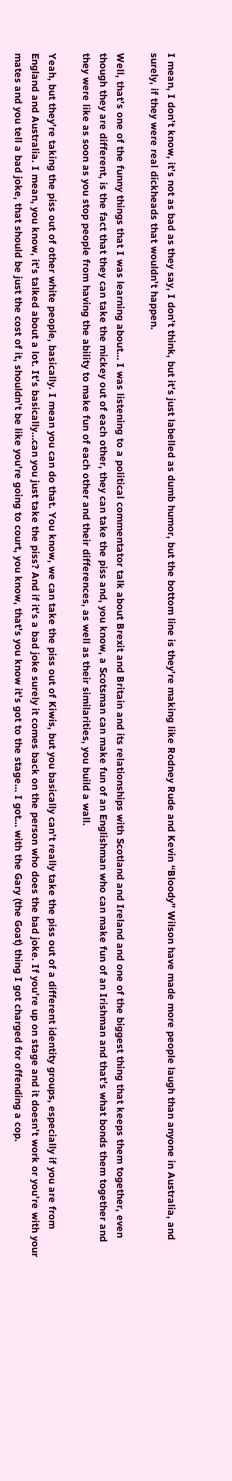I mean, I don’t know, it’s not as bad as they say, I don’t think, but it’s just labelled as dumb humor, but the bottom line is they’re making like Rodney Rude and Kevin “Bloody” Wilson have made more people laugh than anyone in Australia, and surely, if they were real dickheads that wouldn’t happen.

Well, that’s one of the funny things that I was learning about… I was listening to a political commentator talk about Brexit and Britain and its relationships with Scotland and Ireland and one of the biggest thing that keeps them together, even though they are different, is the fact that they can take the mickey out of each other, they can take the piss and, you know, a Scotsman can make fun of an Englishman who can make fun of an Irishman and that’s what bonds them together and they were like as soon as you stop people from having the ability to make fun of each other and their differences, as well as their similarities, you build a wall.

Yeah, but they’re taking the piss out of other white people, basically. I mean you can do that. You know, we can take the piss out of Kiwis, but you basically can’t really take the piss out of a different identity groups, especially if you are from England and Australia. I mean, you know, it’s talked about a lot. It’s basically…can you just take the piss? And if it’s a bad joke surely it comes back on the person who does the bad joke. If you’re up on stage and it doesn’t work or you’re with your mates and you tell a bad joke, that should be just the cost of it, shouldn’t be like you’re going to court, you know, that’s you know it’s got to the stage… I got… with the Gary (the Goat) thing I got charged for offending a cop.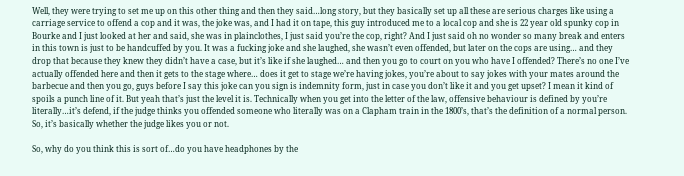Well, they were trying to set me up on this other thing and then they said…long story, but they basically set up all these are serious charges like using a carriage service to offend a cop and it was, the joke was, and I had it on tape, this guy introduced me to a local cop and she is 22 year old spunky cop in Bourke and I just looked at her and said, she was in plainclothes, I just said you’re the cop, right? And I just said oh no wonder so many break and enters in this town is just to be handcuffed by you. It was a fucking joke and she laughed, she wasn’t even offended, but later on the cops are using… and they drop that because they knew they didn’t have a case, but it’s like if she laughed… and then you go to court on you who have I offended? There’s no one I’ve actually offended here and then it gets to the stage where… does it get to stage we’re having jokes, you’re about to say jokes with your mates around the barbecue and then you go, guys before I say this joke can you sign is indemnity form, just in case you don’t like it and you get upset? I mean it kind of spoils a punch line of it. But yeah that’s just the level it is. Technically when you get into the letter of the law, offensive behaviour is defined by you’re literally…it’s defend, if the judge thinks you offended someone who literally was on a Clapham train in the 1800’s, that’s the definition of a normal person. So, it’s basically whether the judge likes you or not.

So, why do you think this is sort of…do you have headphones by the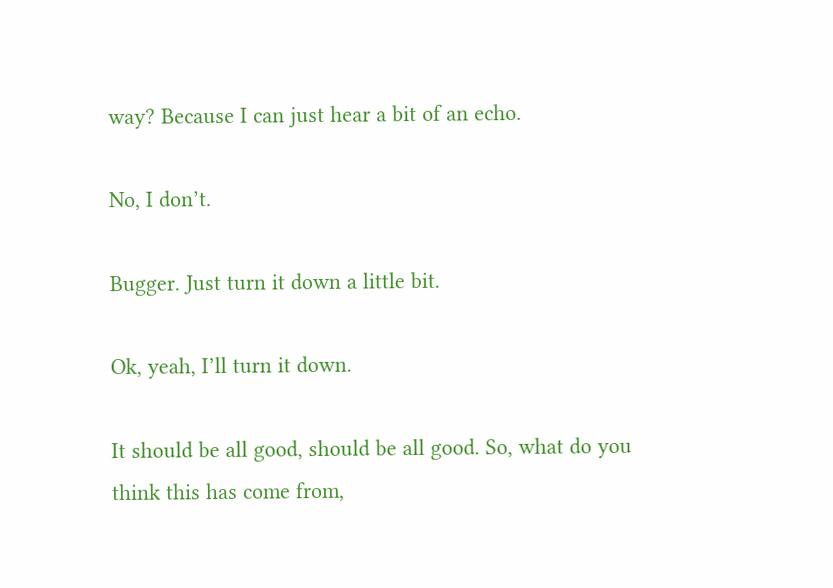way? Because I can just hear a bit of an echo.

No, I don’t.

Bugger. Just turn it down a little bit.

Ok, yeah, I’ll turn it down.

It should be all good, should be all good. So, what do you think this has come from,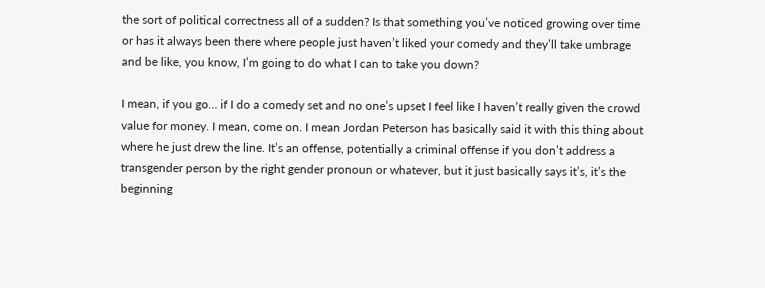the sort of political correctness all of a sudden? Is that something you’ve noticed growing over time or has it always been there where people just haven’t liked your comedy and they’ll take umbrage and be like, you know, I’m going to do what I can to take you down?

I mean, if you go… if I do a comedy set and no one’s upset I feel like I haven’t really given the crowd value for money. I mean, come on. I mean Jordan Peterson has basically said it with this thing about where he just drew the line. It’s an offense, potentially a criminal offense if you don’t address a transgender person by the right gender pronoun or whatever, but it just basically says it’s, it’s the beginning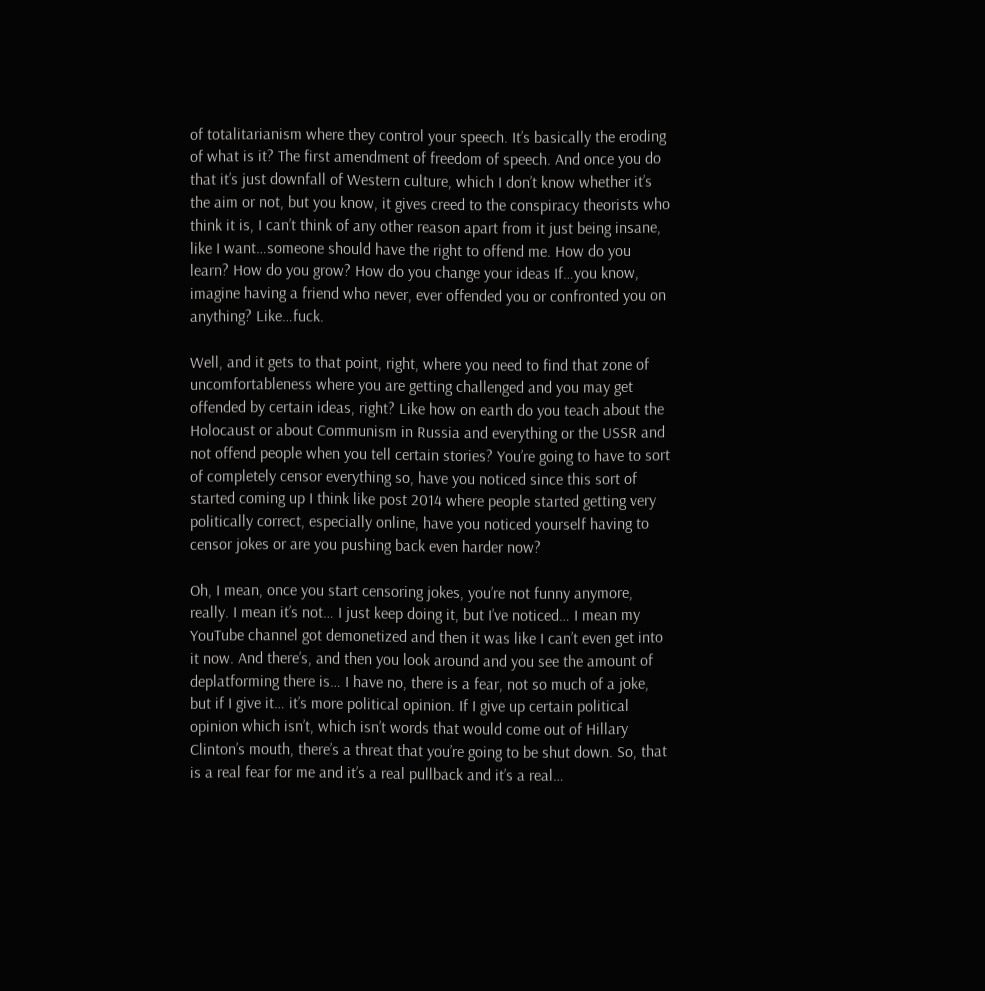of totalitarianism where they control your speech. It’s basically the eroding of what is it? The first amendment of freedom of speech. And once you do that it’s just downfall of Western culture, which I don’t know whether it’s the aim or not, but you know, it gives creed to the conspiracy theorists who think it is, I can’t think of any other reason apart from it just being insane, like I want…someone should have the right to offend me. How do you learn? How do you grow? How do you change your ideas If…you know, imagine having a friend who never, ever offended you or confronted you on anything? Like…fuck.

Well, and it gets to that point, right, where you need to find that zone of uncomfortableness where you are getting challenged and you may get offended by certain ideas, right? Like how on earth do you teach about the Holocaust or about Communism in Russia and everything or the USSR and not offend people when you tell certain stories? You’re going to have to sort of completely censor everything so, have you noticed since this sort of started coming up I think like post 2014 where people started getting very politically correct, especially online, have you noticed yourself having to censor jokes or are you pushing back even harder now?

Oh, I mean, once you start censoring jokes, you’re not funny anymore, really. I mean it’s not… I just keep doing it, but I’ve noticed… I mean my YouTube channel got demonetized and then it was like I can’t even get into it now. And there’s, and then you look around and you see the amount of deplatforming there is… I have no, there is a fear, not so much of a joke, but if I give it… it’s more political opinion. If I give up certain political opinion which isn’t, which isn’t words that would come out of Hillary Clinton’s mouth, there’s a threat that you’re going to be shut down. So, that is a real fear for me and it’s a real pullback and it’s a real…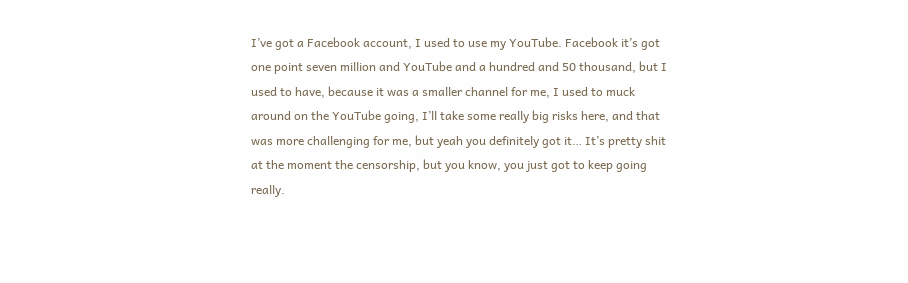I’ve got a Facebook account, I used to use my YouTube. Facebook it’s got one point seven million and YouTube and a hundred and 50 thousand, but I used to have, because it was a smaller channel for me, I used to muck around on the YouTube going, I’ll take some really big risks here, and that was more challenging for me, but yeah you definitely got it… It’s pretty shit at the moment the censorship, but you know, you just got to keep going really.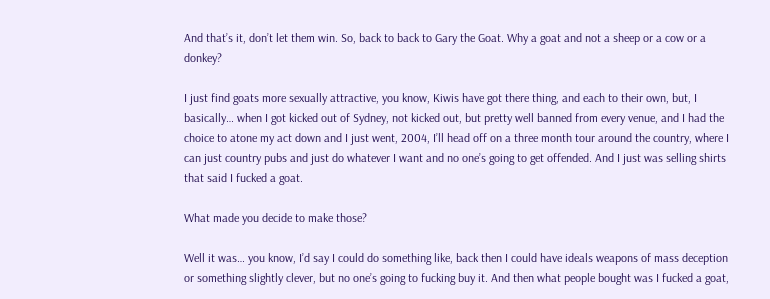And that’s it, don’t let them win. So, back to back to Gary the Goat. Why a goat and not a sheep or a cow or a donkey?

I just find goats more sexually attractive, you know, Kiwis have got there thing, and each to their own, but, I basically… when I got kicked out of Sydney, not kicked out, but pretty well banned from every venue, and I had the choice to atone my act down and I just went, 2004, I’ll head off on a three month tour around the country, where I can just country pubs and just do whatever I want and no one’s going to get offended. And I just was selling shirts that said I fucked a goat.

What made you decide to make those?

Well it was… you know, I’d say I could do something like, back then I could have ideals weapons of mass deception or something slightly clever, but no one’s going to fucking buy it. And then what people bought was I fucked a goat,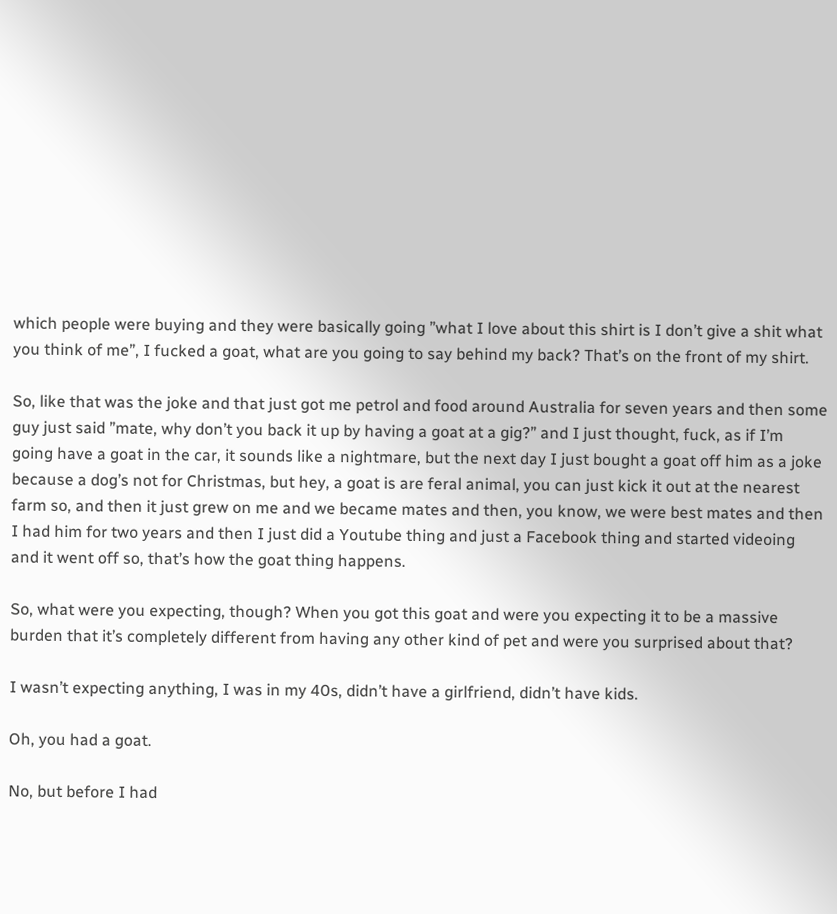which people were buying and they were basically going ”what I love about this shirt is I don’t give a shit what you think of me”, I fucked a goat, what are you going to say behind my back? That’s on the front of my shirt.

So, like that was the joke and that just got me petrol and food around Australia for seven years and then some guy just said ”mate, why don’t you back it up by having a goat at a gig?” and I just thought, fuck, as if I’m going have a goat in the car, it sounds like a nightmare, but the next day I just bought a goat off him as a joke because a dog’s not for Christmas, but hey, a goat is are feral animal, you can just kick it out at the nearest farm so, and then it just grew on me and we became mates and then, you know, we were best mates and then I had him for two years and then I just did a Youtube thing and just a Facebook thing and started videoing and it went off so, that’s how the goat thing happens.

So, what were you expecting, though? When you got this goat and were you expecting it to be a massive burden that it’s completely different from having any other kind of pet and were you surprised about that?

I wasn’t expecting anything, I was in my 40s, didn’t have a girlfriend, didn’t have kids.

Oh, you had a goat.

No, but before I had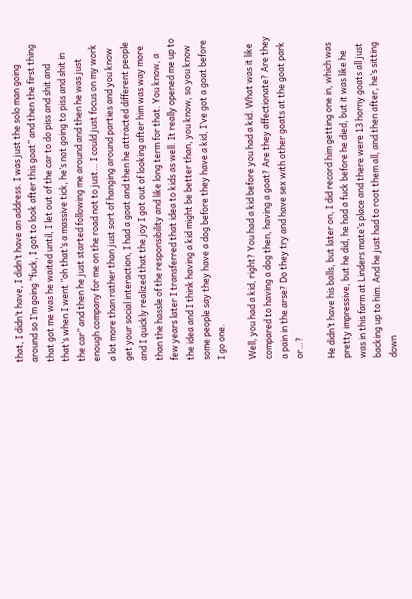that, I didn’t have, I didn’t have an address. I was just the solo man going around so I’m going ”fuck, I got to look after this goat” and then the first thing that got me was he waited until, I let out of the car to do piss and shit and that’s when I went ”oh that’s a massive tick, he’s not going to piss and shit in the car” and then he just started following me around and then he was just enough company for me on the road not to just… I could just focus on my work a lot more than rather than just sort of hanging around parties and you know get your social interaction, I had a goat and then he attracted different people and I quickly realized that the joy I got out of looking after him was way more than the hassle of the responsibility and like long term for that. You know, a few years later I transferred that idea to kids as well. It really opened me up to the idea and I think having a kid might be better than, you know, so you know some people say they have a dog before they have a kid, I’ve got a goat before I go one.

Well, you had a kid, right? You had a kid before you had a kid. What was it like compared to having a dog then, having a goat? Are they affectionate? Are they a pain in the arse? Do they try and have sex with other goats at the goat park or…?

He didn’t have his balls, but later on, I did record him getting one in, which was pretty impressive, but he did, he had a fuck before he died, but it was like he was in this farm at Linders mate’s place and there were 13 horny goats all just backing up to him. And he just had to root them all, and then after, he’s sitting down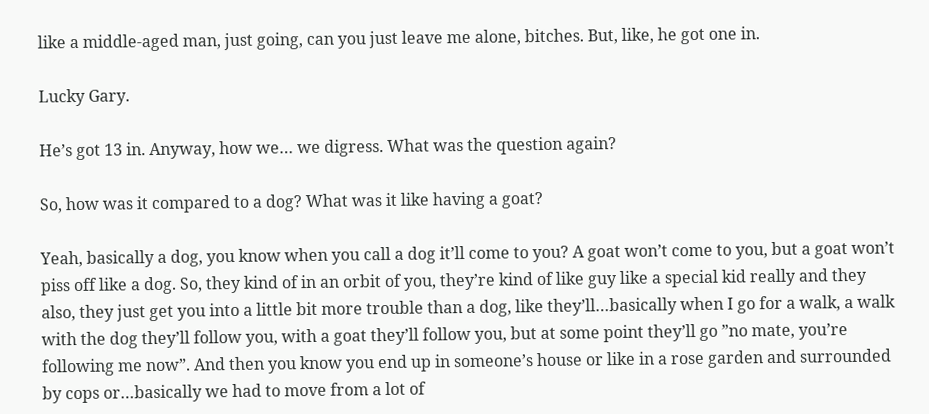like a middle-aged man, just going, can you just leave me alone, bitches. But, like, he got one in.

Lucky Gary.

He’s got 13 in. Anyway, how we… we digress. What was the question again?

So, how was it compared to a dog? What was it like having a goat?

Yeah, basically a dog, you know when you call a dog it’ll come to you? A goat won’t come to you, but a goat won’t piss off like a dog. So, they kind of in an orbit of you, they’re kind of like guy like a special kid really and they also, they just get you into a little bit more trouble than a dog, like they’ll…basically when I go for a walk, a walk with the dog they’ll follow you, with a goat they’ll follow you, but at some point they’ll go ”no mate, you’re following me now”. And then you know you end up in someone’s house or like in a rose garden and surrounded by cops or…basically we had to move from a lot of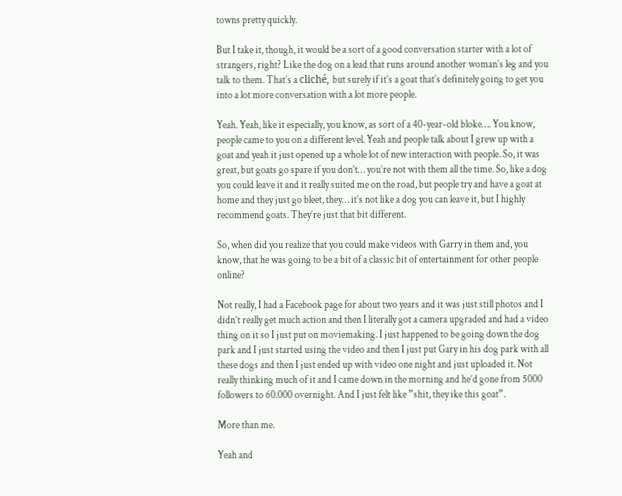towns pretty quickly.

But I take it, though, it would be a sort of a good conversation starter with a lot of strangers, right? Like the dog on a lead that runs around another woman’s leg and you talk to them. That’s a cliché, but surely if it’s a goat that’s definitely going to get you into a lot more conversation with a lot more people.

Yeah. Yeah, like it especially, you know, as sort of a 40-year-old bloke…. You know, people came to you on a different level. Yeah and people talk about I grew up with a goat and yeah it just opened up a whole lot of new interaction with people. So, it was great, but goats go spare if you don’t… you’re not with them all the time. So, like a dog you could leave it and it really suited me on the road, but people try and have a goat at home and they just go bleet, they… it’s not like a dog you can leave it, but I highly recommend goats. They’re just that bit different.

So, when did you realize that you could make videos with Garry in them and, you know, that he was going to be a bit of a classic bit of entertainment for other people online?

Not really, I had a Facebook page for about two years and it was just still photos and I didn’t really get much action and then I literally got a camera upgraded and had a video thing on it so I just put on moviemaking. I just happened to be going down the dog park and I just started using the video and then I just put Gary in his dog park with all these dogs and then I just ended up with video one night and just uploaded it. Not really thinking much of it and I came down in the morning and he’d gone from 5000 followers to 60.000 overnight. And I just felt like ”shit, they ike this goat”.

More than me.

Yeah and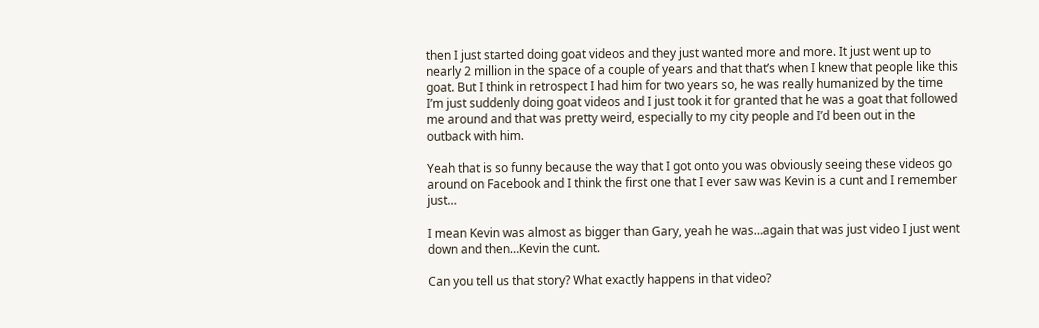then I just started doing goat videos and they just wanted more and more. It just went up to nearly 2 million in the space of a couple of years and that that’s when I knew that people like this goat. But I think in retrospect I had him for two years so, he was really humanized by the time I’m just suddenly doing goat videos and I just took it for granted that he was a goat that followed me around and that was pretty weird, especially to my city people and I’d been out in the outback with him.

Yeah that is so funny because the way that I got onto you was obviously seeing these videos go around on Facebook and I think the first one that I ever saw was Kevin is a cunt and I remember just…

I mean Kevin was almost as bigger than Gary, yeah he was…again that was just video I just went down and then…Kevin the cunt.

Can you tell us that story? What exactly happens in that video?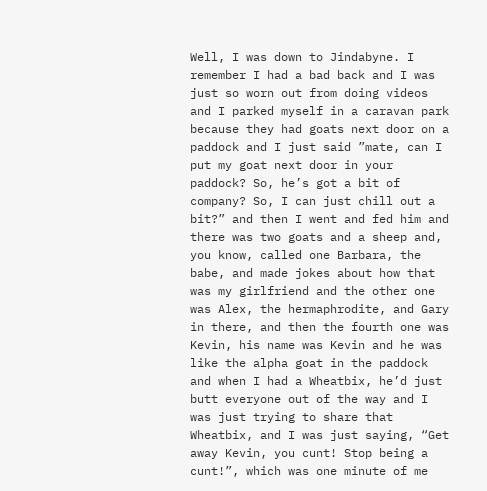Well, I was down to Jindabyne. I remember I had a bad back and I was just so worn out from doing videos and I parked myself in a caravan park because they had goats next door on a paddock and I just said ”mate, can I put my goat next door in your paddock? So, he’s got a bit of company? So, I can just chill out a bit?” and then I went and fed him and there was two goats and a sheep and, you know, called one Barbara, the babe, and made jokes about how that was my girlfriend and the other one was Alex, the hermaphrodite, and Gary in there, and then the fourth one was Kevin, his name was Kevin and he was like the alpha goat in the paddock and when I had a Wheatbix, he’d just butt everyone out of the way and I was just trying to share that Wheatbix, and I was just saying, “Get away Kevin, you cunt! Stop being a cunt!”, which was one minute of me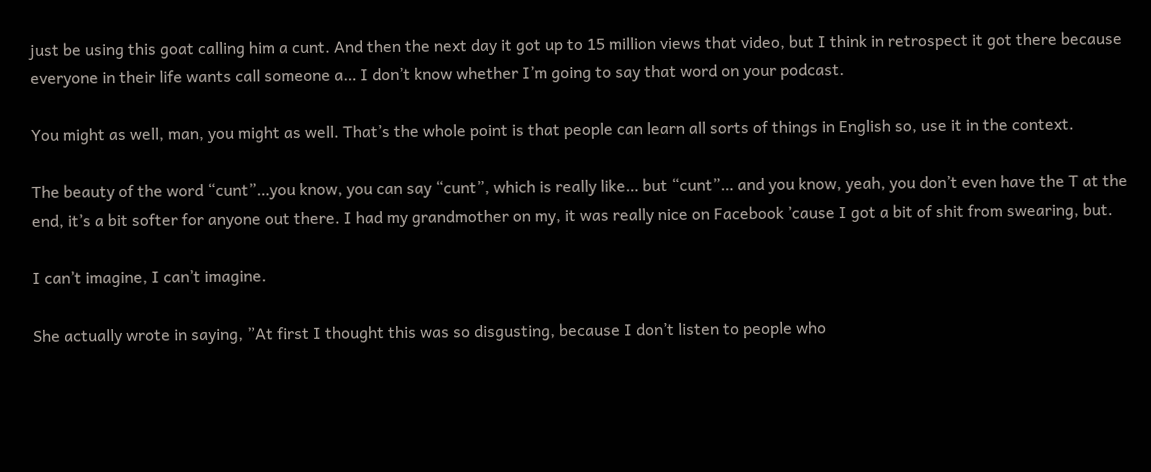just be using this goat calling him a cunt. And then the next day it got up to 15 million views that video, but I think in retrospect it got there because everyone in their life wants call someone a… I don’t know whether I’m going to say that word on your podcast.

You might as well, man, you might as well. That’s the whole point is that people can learn all sorts of things in English so, use it in the context.

The beauty of the word “cunt”…you know, you can say “cunt”, which is really like… but “cunt”… and you know, yeah, you don’t even have the T at the end, it’s a bit softer for anyone out there. I had my grandmother on my, it was really nice on Facebook ’cause I got a bit of shit from swearing, but.

I can’t imagine, I can’t imagine.

She actually wrote in saying, ”At first I thought this was so disgusting, because I don’t listen to people who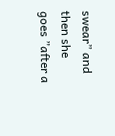swear” and then she goes ”after a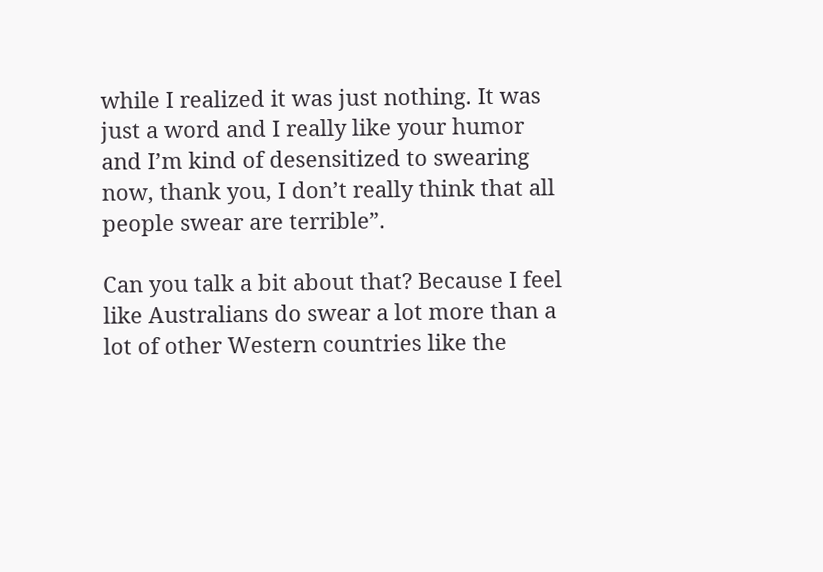while I realized it was just nothing. It was just a word and I really like your humor and I’m kind of desensitized to swearing now, thank you, I don’t really think that all people swear are terrible”.

Can you talk a bit about that? Because I feel like Australians do swear a lot more than a lot of other Western countries like the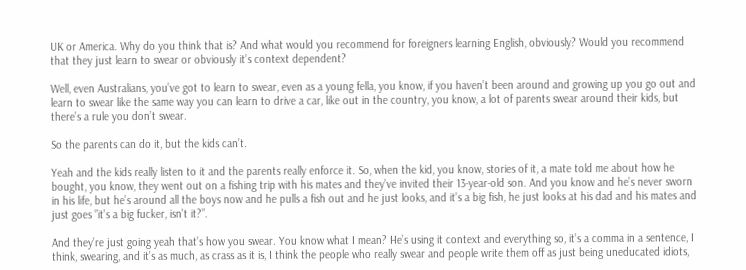UK or America. Why do you think that is? And what would you recommend for foreigners learning English, obviously? Would you recommend that they just learn to swear or obviously it’s context dependent?

Well, even Australians, you’ve got to learn to swear, even as a young fella, you know, if you haven’t been around and growing up you go out and learn to swear like the same way you can learn to drive a car, like out in the country, you know, a lot of parents swear around their kids, but there’s a rule you don’t swear.

So the parents can do it, but the kids can’t.

Yeah and the kids really listen to it and the parents really enforce it. So, when the kid, you know, stories of it, a mate told me about how he bought, you know, they went out on a fishing trip with his mates and they’ve invited their 13-year-old son. And you know and he’s never sworn in his life, but he’s around all the boys now and he pulls a fish out and he just looks, and it’s a big fish, he just looks at his dad and his mates and just goes ”it’s a big fucker, isn’t it?”.

And they’re just going yeah that’s how you swear. You know what I mean? He’s using it context and everything so, it’s a comma in a sentence, I think, swearing, and it’s as much, as crass as it is, I think the people who really swear and people write them off as just being uneducated idiots,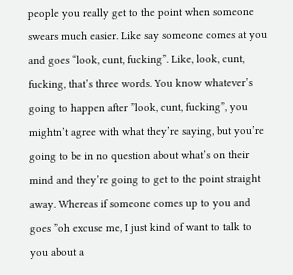people you really get to the point when someone swears much easier. Like say someone comes at you and goes “look, cunt, fucking”. Like, look, cunt, fucking, that’s three words. You know whatever’s going to happen after ”look, cunt, fucking”, you mightn’t agree with what they’re saying, but you’re going to be in no question about what’s on their mind and they’re going to get to the point straight away. Whereas if someone comes up to you and goes ”oh excuse me, I just kind of want to talk to you about a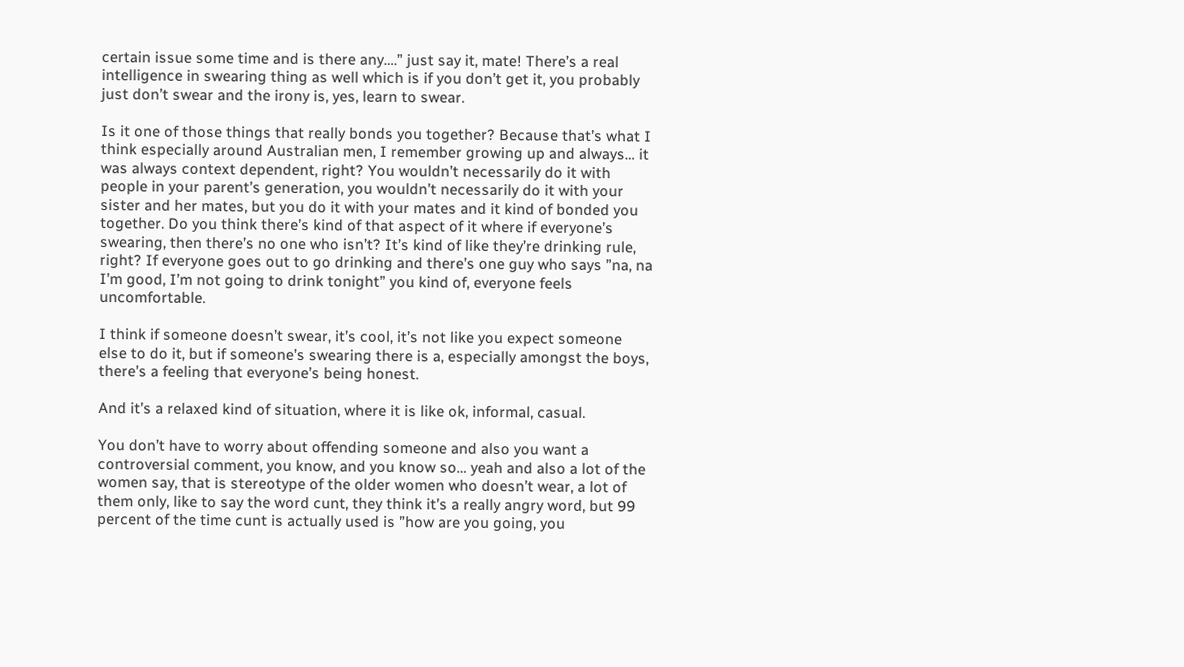certain issue some time and is there any….” just say it, mate! There’s a real intelligence in swearing thing as well which is if you don’t get it, you probably just don’t swear and the irony is, yes, learn to swear.

Is it one of those things that really bonds you together? Because that’s what I think especially around Australian men, I remember growing up and always… it was always context dependent, right? You wouldn’t necessarily do it with people in your parent’s generation, you wouldn’t necessarily do it with your sister and her mates, but you do it with your mates and it kind of bonded you together. Do you think there’s kind of that aspect of it where if everyone’s swearing, then there’s no one who isn’t? It’s kind of like they’re drinking rule, right? If everyone goes out to go drinking and there’s one guy who says ”na, na I’m good, I’m not going to drink tonight” you kind of, everyone feels uncomfortable.

I think if someone doesn’t swear, it’s cool, it’s not like you expect someone else to do it, but if someone’s swearing there is a, especially amongst the boys, there’s a feeling that everyone’s being honest.

And it’s a relaxed kind of situation, where it is like ok, informal, casual.

You don’t have to worry about offending someone and also you want a controversial comment, you know, and you know so… yeah and also a lot of the women say, that is stereotype of the older women who doesn’t wear, a lot of them only, like to say the word cunt, they think it’s a really angry word, but 99 percent of the time cunt is actually used is ”how are you going, you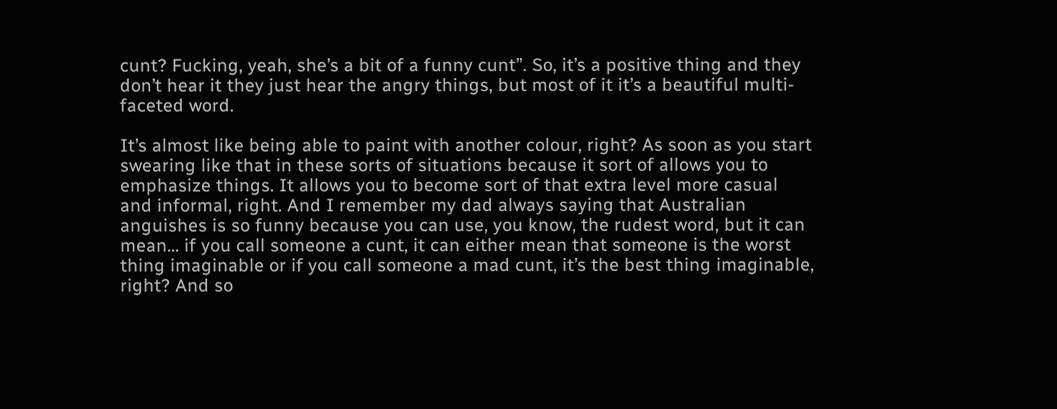cunt? Fucking, yeah, she’s a bit of a funny cunt”. So, it’s a positive thing and they don’t hear it they just hear the angry things, but most of it it’s a beautiful multi-faceted word.

It’s almost like being able to paint with another colour, right? As soon as you start swearing like that in these sorts of situations because it sort of allows you to emphasize things. It allows you to become sort of that extra level more casual and informal, right. And I remember my dad always saying that Australian anguishes is so funny because you can use, you know, the rudest word, but it can mean… if you call someone a cunt, it can either mean that someone is the worst thing imaginable or if you call someone a mad cunt, it’s the best thing imaginable, right? And so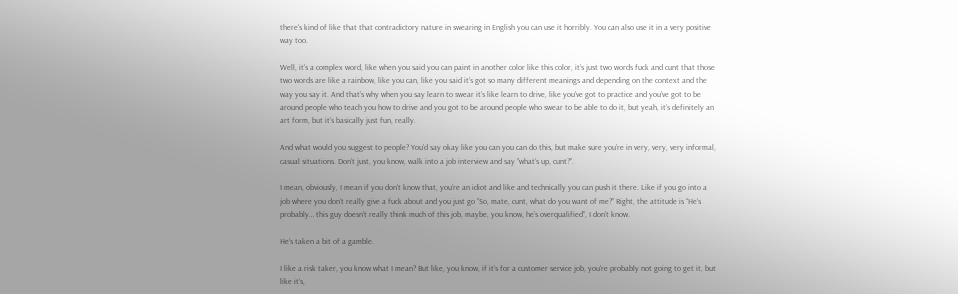there’s kind of like that that contradictory nature in swearing in English you can use it horribly. You can also use it in a very positive way too.

Well, it’s a complex word, like when you said you can paint in another color like this color, it’s just two words fuck and cunt that those two words are like a rainbow, like you can, like you said it’s got so many different meanings and depending on the context and the way you say it. And that’s why when you say learn to swear it’s like learn to drive, like you’ve got to practice and you’ve got to be around people who teach you how to drive and you got to be around people who swear to be able to do it, but yeah, it’s definitely an art form, but it’s basically just fun, really.

And what would you suggest to people? You’d say okay like you can you can do this, but make sure you’re in very, very, very informal, casual situations. Don’t just, you know, walk into a job interview and say ”what’s up, cunt?”.

I mean, obviously, I mean if you don’t know that, you’re an idiot and like and technically you can push it there. Like if you go into a job where you don’t really give a fuck about and you just go ”So, mate, cunt, what do you want of me?” Right, the attitude is “He’s probably… this guy doesn’t really think much of this job, maybe, you know, he’s overqualified”, I don’t know.

He’s taken a bit of a gamble.

I like a risk taker, you know what I mean? But like, you know, if it’s for a customer service job, you’re probably not going to get it, but like it’s,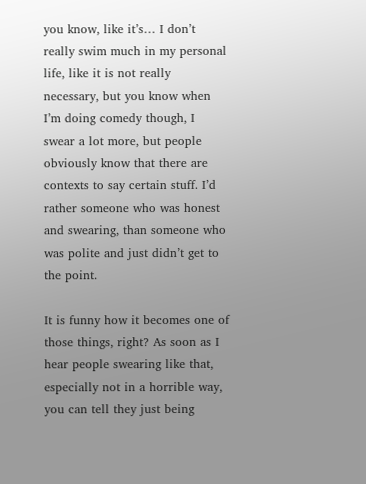you know, like it’s… I don’t really swim much in my personal life, like it is not really necessary, but you know when I’m doing comedy though, I swear a lot more, but people obviously know that there are contexts to say certain stuff. I’d rather someone who was honest and swearing, than someone who was polite and just didn’t get to the point.

It is funny how it becomes one of those things, right? As soon as I hear people swearing like that, especially not in a horrible way, you can tell they just being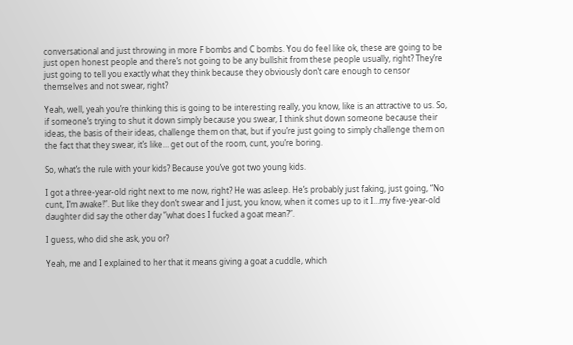conversational and just throwing in more F bombs and C bombs. You do feel like ok, these are going to be just open honest people and there’s not going to be any bullshit from these people usually, right? They’re just going to tell you exactly what they think because they obviously don’t care enough to censor themselves and not swear, right?

Yeah, well, yeah you’re thinking this is going to be interesting really, you know, like is an attractive to us. So, if someone’s trying to shut it down simply because you swear, I think shut down someone because their ideas, the basis of their ideas, challenge them on that, but if you’re just going to simply challenge them on the fact that they swear, it’s like… get out of the room, cunt, you’re boring.

So, what’s the rule with your kids? Because you’ve got two young kids.

I got a three-year-old right next to me now, right? He was asleep. He’s probably just faking, just going, “No cunt, I’m awake!”. But like they don’t swear and I just, you know, when it comes up to it I…my five-year-old daughter did say the other day ”what does I fucked a goat mean?”.

I guess, who did she ask, you or?

Yeah, me and I explained to her that it means giving a goat a cuddle, which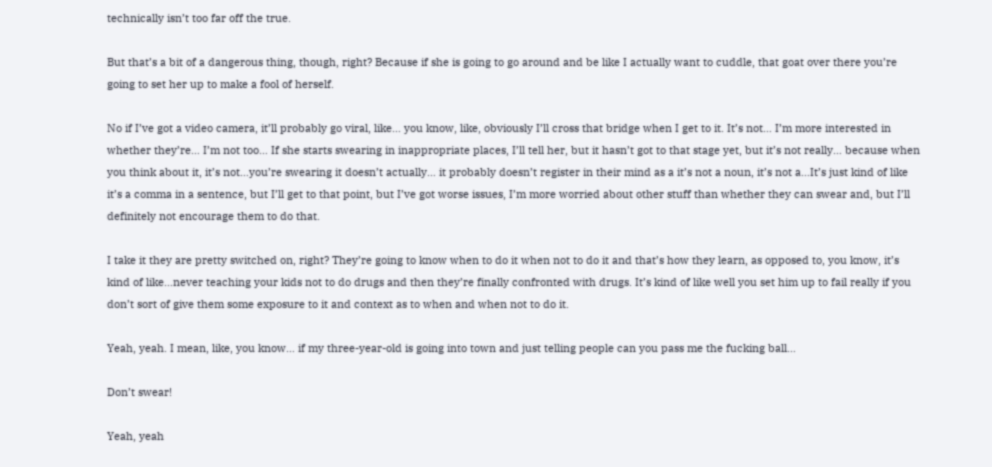technically isn’t too far off the true.

But that’s a bit of a dangerous thing, though, right? Because if she is going to go around and be like I actually want to cuddle, that goat over there you’re going to set her up to make a fool of herself.

No if I’ve got a video camera, it’ll probably go viral, like… you know, like, obviously I’ll cross that bridge when I get to it. It’s not… I’m more interested in whether they’re… I’m not too… If she starts swearing in inappropriate places, I’ll tell her, but it hasn’t got to that stage yet, but it’s not really… because when you think about it, it’s not…you’re swearing it doesn’t actually… it probably doesn’t register in their mind as a it’s not a noun, it’s not a…It’s just kind of like it’s a comma in a sentence, but I’ll get to that point, but I’ve got worse issues, I’m more worried about other stuff than whether they can swear and, but I’ll definitely not encourage them to do that.

I take it they are pretty switched on, right? They’re going to know when to do it when not to do it and that’s how they learn, as opposed to, you know, it’s kind of like…never teaching your kids not to do drugs and then they’re finally confronted with drugs. It’s kind of like well you set him up to fail really if you don’t sort of give them some exposure to it and context as to when and when not to do it.

Yeah, yeah. I mean, like, you know… if my three-year-old is going into town and just telling people can you pass me the fucking ball…

Don’t swear!

Yeah, yeah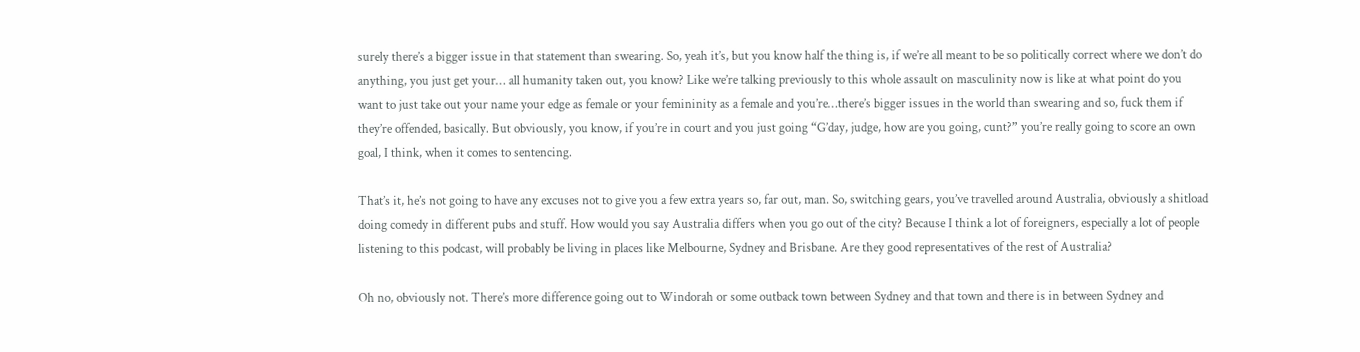surely there’s a bigger issue in that statement than swearing. So, yeah it’s, but you know half the thing is, if we’re all meant to be so politically correct where we don’t do anything, you just get your… all humanity taken out, you know? Like we’re talking previously to this whole assault on masculinity now is like at what point do you want to just take out your name your edge as female or your femininity as a female and you’re…there’s bigger issues in the world than swearing and so, fuck them if they’re offended, basically. But obviously, you know, if you’re in court and you just going “G’day, judge, how are you going, cunt?” you’re really going to score an own goal, I think, when it comes to sentencing.

That’s it, he’s not going to have any excuses not to give you a few extra years so, far out, man. So, switching gears, you’ve travelled around Australia, obviously a shitload doing comedy in different pubs and stuff. How would you say Australia differs when you go out of the city? Because I think a lot of foreigners, especially a lot of people listening to this podcast, will probably be living in places like Melbourne, Sydney and Brisbane. Are they good representatives of the rest of Australia?

Oh no, obviously not. There’s more difference going out to Windorah or some outback town between Sydney and that town and there is in between Sydney and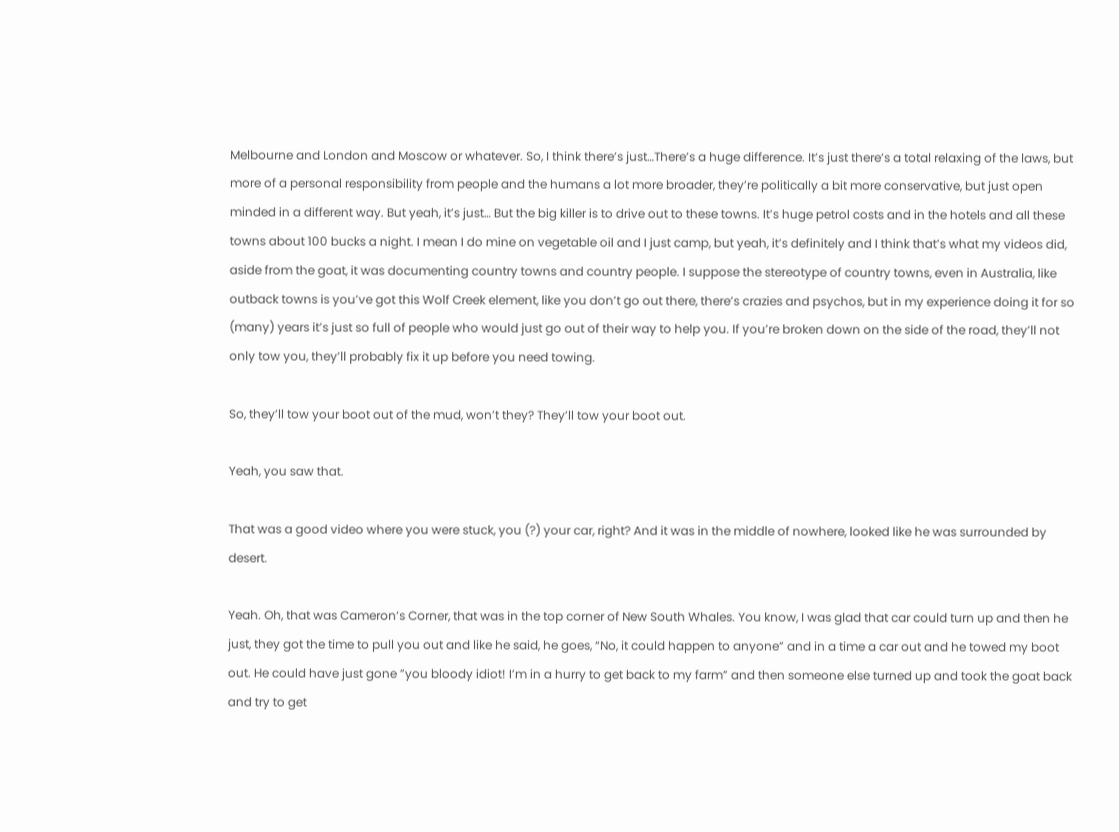Melbourne and London and Moscow or whatever. So, I think there’s just…There’s a huge difference. It’s just there’s a total relaxing of the laws, but more of a personal responsibility from people and the humans a lot more broader, they’re politically a bit more conservative, but just open minded in a different way. But yeah, it’s just… But the big killer is to drive out to these towns. It’s huge petrol costs and in the hotels and all these towns about 100 bucks a night. I mean I do mine on vegetable oil and I just camp, but yeah, it’s definitely and I think that’s what my videos did, aside from the goat, it was documenting country towns and country people. I suppose the stereotype of country towns, even in Australia, like outback towns is you’ve got this Wolf Creek element, like you don’t go out there, there’s crazies and psychos, but in my experience doing it for so (many) years it’s just so full of people who would just go out of their way to help you. If you’re broken down on the side of the road, they’ll not only tow you, they’ll probably fix it up before you need towing.

So, they’ll tow your boot out of the mud, won’t they? They’ll tow your boot out.

Yeah, you saw that.

That was a good video where you were stuck, you (?) your car, right? And it was in the middle of nowhere, looked like he was surrounded by desert.

Yeah. Oh, that was Cameron’s Corner, that was in the top corner of New South Whales. You know, I was glad that car could turn up and then he just, they got the time to pull you out and like he said, he goes, “No, it could happen to anyone” and in a time a car out and he towed my boot out. He could have just gone ”you bloody idiot! I’m in a hurry to get back to my farm” and then someone else turned up and took the goat back and try to get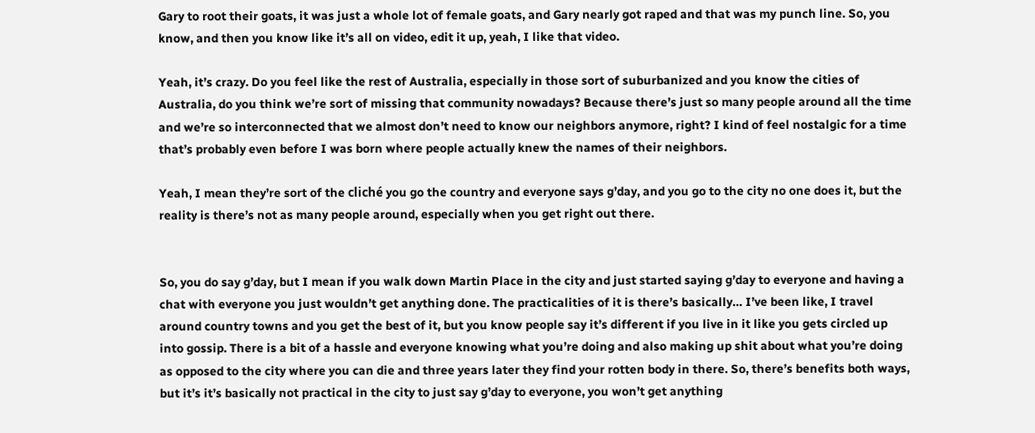Gary to root their goats, it was just a whole lot of female goats, and Gary nearly got raped and that was my punch line. So, you know, and then you know like it’s all on video, edit it up, yeah, I like that video.

Yeah, it’s crazy. Do you feel like the rest of Australia, especially in those sort of suburbanized and you know the cities of Australia, do you think we’re sort of missing that community nowadays? Because there’s just so many people around all the time and we’re so interconnected that we almost don’t need to know our neighbors anymore, right? I kind of feel nostalgic for a time that’s probably even before I was born where people actually knew the names of their neighbors.

Yeah, I mean they’re sort of the cliché you go the country and everyone says g’day, and you go to the city no one does it, but the reality is there’s not as many people around, especially when you get right out there.


So, you do say g’day, but I mean if you walk down Martin Place in the city and just started saying g’day to everyone and having a chat with everyone you just wouldn’t get anything done. The practicalities of it is there’s basically… I’ve been like, I travel around country towns and you get the best of it, but you know people say it’s different if you live in it like you gets circled up into gossip. There is a bit of a hassle and everyone knowing what you’re doing and also making up shit about what you’re doing as opposed to the city where you can die and three years later they find your rotten body in there. So, there’s benefits both ways, but it’s it’s basically not practical in the city to just say g’day to everyone, you won’t get anything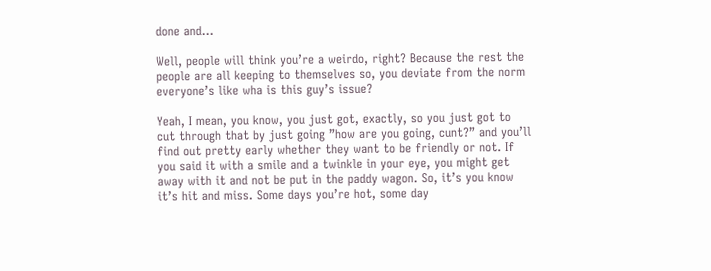done and…

Well, people will think you’re a weirdo, right? Because the rest the people are all keeping to themselves so, you deviate from the norm everyone’s like wha is this guy’s issue?

Yeah, I mean, you know, you just got, exactly, so you just got to cut through that by just going ”how are you going, cunt?” and you’ll find out pretty early whether they want to be friendly or not. If you said it with a smile and a twinkle in your eye, you might get away with it and not be put in the paddy wagon. So, it’s you know it’s hit and miss. Some days you’re hot, some day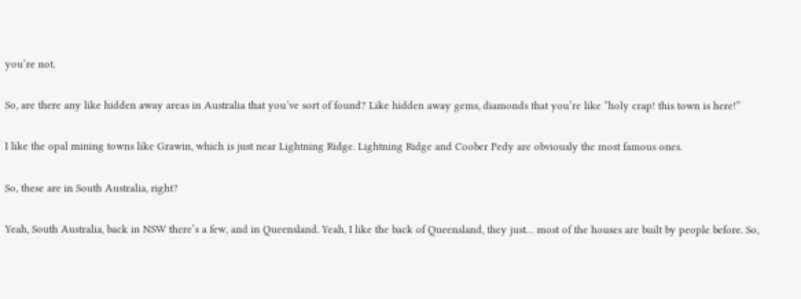you’re not.

So, are there any like hidden away areas in Australia that you’ve sort of found? Like hidden away gems, diamonds that you’re like ”holy crap! this town is here!”

I like the opal mining towns like Grawin, which is just near Lightning Ridge. Lightning Ridge and Coober Pedy are obviously the most famous ones.

So, these are in South Australia, right?

Yeah, South Australia, back in NSW there’s a few, and in Queensland. Yeah, I like the back of Queensland, they just… most of the houses are built by people before. So,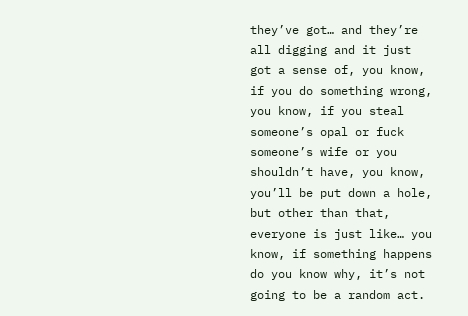they’ve got… and they’re all digging and it just got a sense of, you know, if you do something wrong, you know, if you steal someone’s opal or fuck someone’s wife or you shouldn’t have, you know, you’ll be put down a hole, but other than that, everyone is just like… you know, if something happens do you know why, it’s not going to be a random act.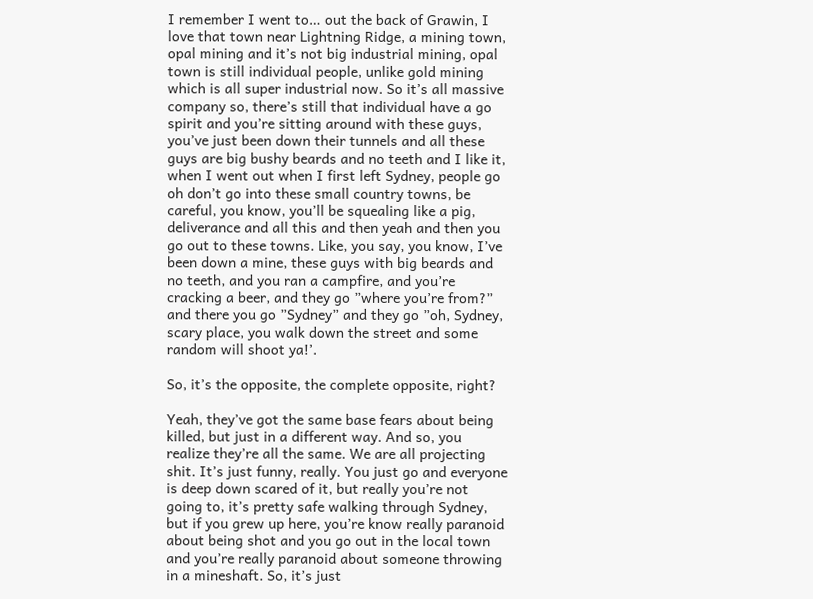I remember I went to… out the back of Grawin, I love that town near Lightning Ridge, a mining town, opal mining and it’s not big industrial mining, opal town is still individual people, unlike gold mining which is all super industrial now. So it’s all massive company so, there’s still that individual have a go spirit and you’re sitting around with these guys, you’ve just been down their tunnels and all these guys are big bushy beards and no teeth and I like it, when I went out when I first left Sydney, people go oh don’t go into these small country towns, be careful, you know, you’ll be squealing like a pig, deliverance and all this and then yeah and then you go out to these towns. Like, you say, you know, I’ve been down a mine, these guys with big beards and no teeth, and you ran a campfire, and you’re cracking a beer, and they go ”where you’re from?” and there you go ”Sydney” and they go ”oh, Sydney, scary place, you walk down the street and some random will shoot ya!’.

So, it’s the opposite, the complete opposite, right?

Yeah, they’ve got the same base fears about being killed, but just in a different way. And so, you realize they’re all the same. We are all projecting shit. It’s just funny, really. You just go and everyone is deep down scared of it, but really you’re not going to, it’s pretty safe walking through Sydney, but if you grew up here, you’re know really paranoid about being shot and you go out in the local town and you’re really paranoid about someone throwing in a mineshaft. So, it’s just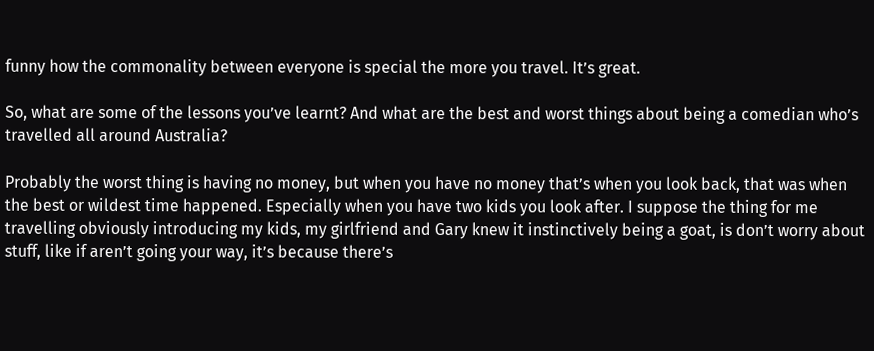funny how the commonality between everyone is special the more you travel. It’s great.

So, what are some of the lessons you’ve learnt? And what are the best and worst things about being a comedian who’s travelled all around Australia?

Probably the worst thing is having no money, but when you have no money that’s when you look back, that was when the best or wildest time happened. Especially when you have two kids you look after. I suppose the thing for me travelling obviously introducing my kids, my girlfriend and Gary knew it instinctively being a goat, is don’t worry about stuff, like if aren’t going your way, it’s because there’s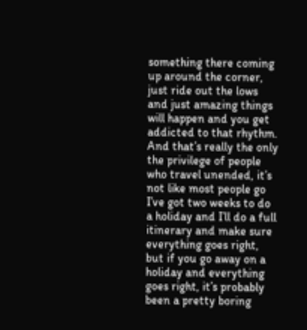something there coming up around the corner, just ride out the lows and just amazing things will happen and you get addicted to that rhythm. And that’s really the only the privilege of people who travel unended, it’s not like most people go I’ve got two weeks to do a holiday and I’ll do a full itinerary and make sure everything goes right, but if you go away on a holiday and everything goes right, it’s probably been a pretty boring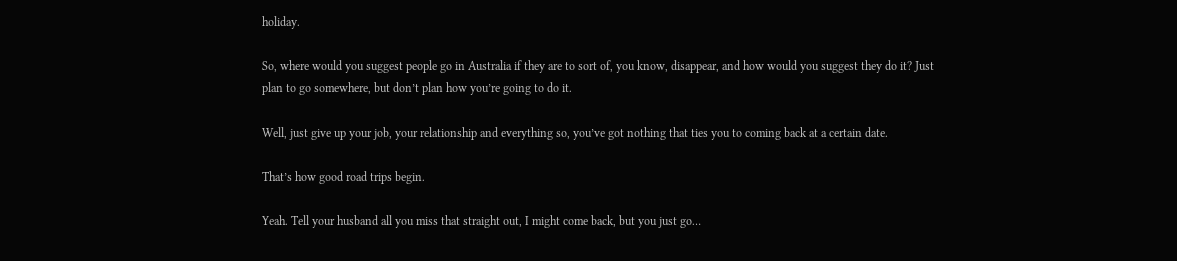holiday.

So, where would you suggest people go in Australia if they are to sort of, you know, disappear, and how would you suggest they do it? Just plan to go somewhere, but don’t plan how you’re going to do it.

Well, just give up your job, your relationship and everything so, you’ve got nothing that ties you to coming back at a certain date.

That’s how good road trips begin.

Yeah. Tell your husband all you miss that straight out, I might come back, but you just go…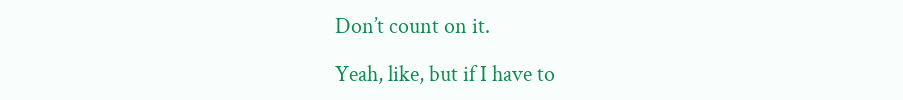Don’t count on it.

Yeah, like, but if I have to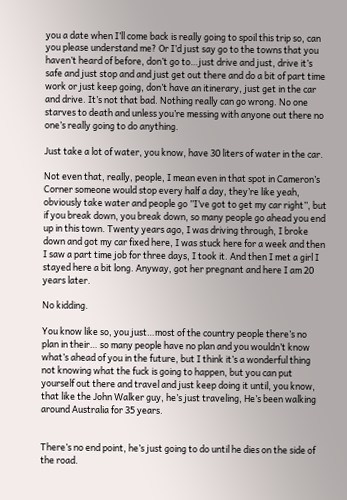you a date when I’ll come back is really going to spoil this trip so, can you please understand me? Or I’d just say go to the towns that you haven’t heard of before, don’t go to…just drive and just, drive it’s safe and just stop and and just get out there and do a bit of part time work or just keep going, don’t have an itinerary, just get in the car and drive. It’s not that bad. Nothing really can go wrong. No one starves to death and unless you’re messing with anyone out there no one’s really going to do anything.

Just take a lot of water, you know, have 30 liters of water in the car.

Not even that, really, people, I mean even in that spot in Cameron’s Corner someone would stop every half a day, they’re like yeah, obviously take water and people go ”I’ve got to get my car right”, but if you break down, you break down, so many people go ahead you end up in this town. Twenty years ago, I was driving through, I broke down and got my car fixed here, I was stuck here for a week and then I saw a part time job for three days, I took it. And then I met a girl I stayed here a bit long. Anyway, got her pregnant and here I am 20 years later.

No kidding.

You know like so, you just…most of the country people there’s no plan in their… so many people have no plan and you wouldn’t know what’s ahead of you in the future, but I think it’s a wonderful thing not knowing what the fuck is going to happen, but you can put yourself out there and travel and just keep doing it until, you know, that like the John Walker guy, he’s just traveling, He’s been walking around Australia for 35 years.


There’s no end point, he’s just going to do until he dies on the side of the road.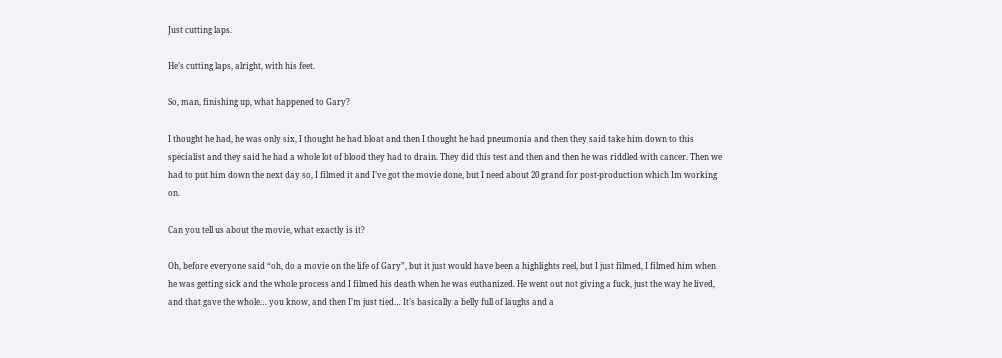Just cutting laps.

He’s cutting laps, alright, with his feet.

So, man, finishing up, what happened to Gary?

I thought he had, he was only six, I thought he had bloat and then I thought he had pneumonia and then they said take him down to this specialist and they said he had a whole lot of blood they had to drain. They did this test and then and then he was riddled with cancer. Then we had to put him down the next day so, I filmed it and I’ve got the movie done, but I need about 20 grand for post-production which Im working on.

Can you tell us about the movie, what exactly is it?

Oh, before everyone said “oh, do a movie on the life of Gary”, but it just would have been a highlights reel, but I just filmed, I filmed him when he was getting sick and the whole process and I filmed his death when he was euthanized. He went out not giving a fuck, just the way he lived, and that gave the whole… you know, and then I’m just tied… It’s basically a belly full of laughs and a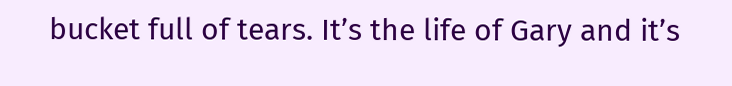bucket full of tears. It’s the life of Gary and it’s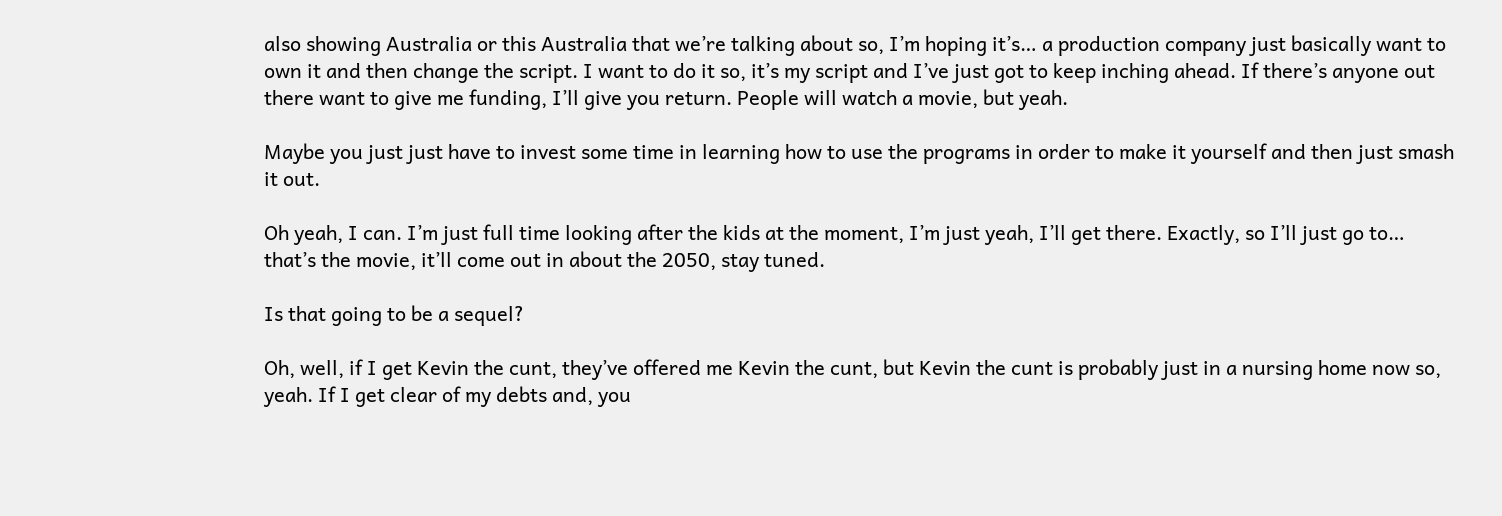also showing Australia or this Australia that we’re talking about so, I’m hoping it’s… a production company just basically want to own it and then change the script. I want to do it so, it’s my script and I’ve just got to keep inching ahead. If there’s anyone out there want to give me funding, I’ll give you return. People will watch a movie, but yeah.

Maybe you just just have to invest some time in learning how to use the programs in order to make it yourself and then just smash it out.

Oh yeah, I can. I’m just full time looking after the kids at the moment, I’m just yeah, I’ll get there. Exactly, so I’ll just go to… that’s the movie, it’ll come out in about the 2050, stay tuned.

Is that going to be a sequel?

Oh, well, if I get Kevin the cunt, they’ve offered me Kevin the cunt, but Kevin the cunt is probably just in a nursing home now so, yeah. If I get clear of my debts and, you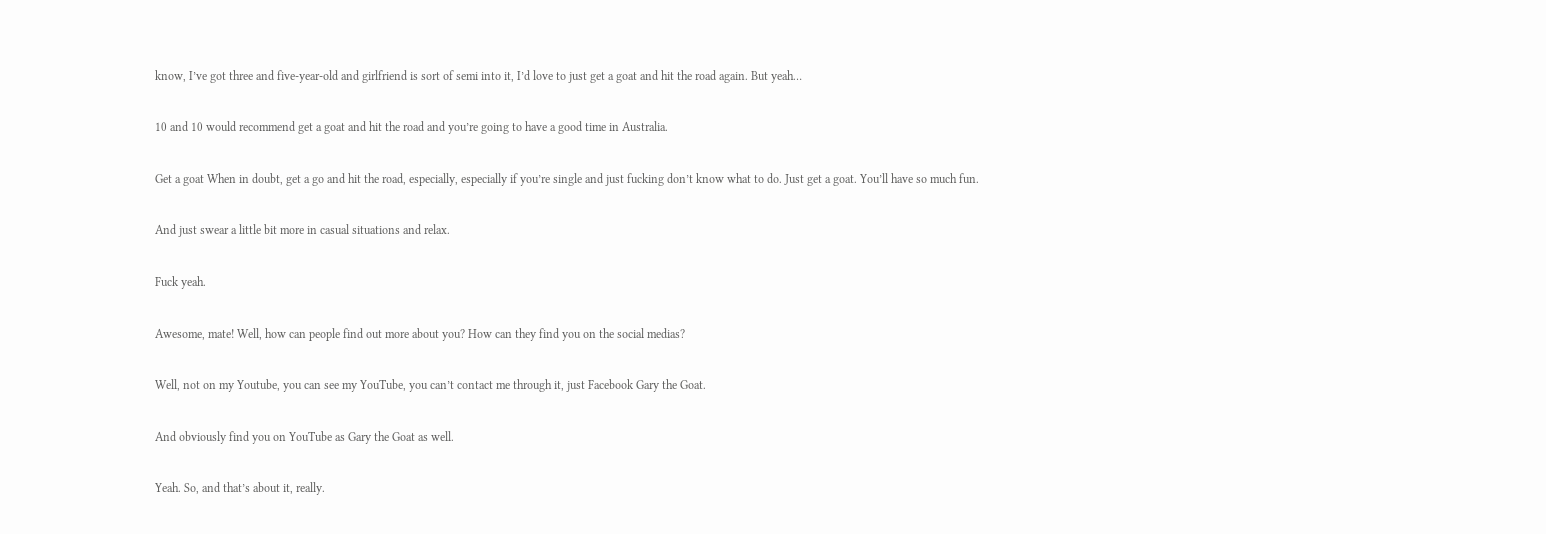know, I’ve got three and five-year-old and girlfriend is sort of semi into it, I’d love to just get a goat and hit the road again. But yeah…

10 and 10 would recommend get a goat and hit the road and you’re going to have a good time in Australia.

Get a goat When in doubt, get a go and hit the road, especially, especially if you’re single and just fucking don’t know what to do. Just get a goat. You’ll have so much fun.

And just swear a little bit more in casual situations and relax.

Fuck yeah.

Awesome, mate! Well, how can people find out more about you? How can they find you on the social medias?

Well, not on my Youtube, you can see my YouTube, you can’t contact me through it, just Facebook Gary the Goat.

And obviously find you on YouTube as Gary the Goat as well.

Yeah. So, and that’s about it, really.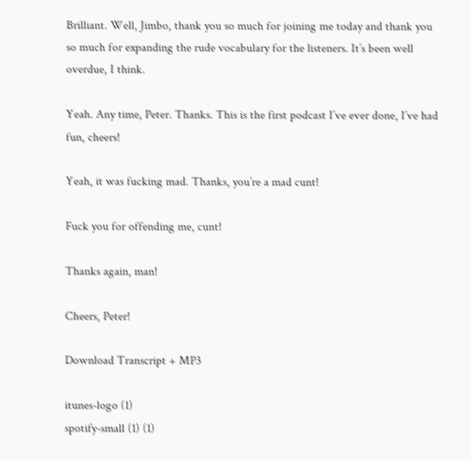Brilliant. Well, Jimbo, thank you so much for joining me today and thank you so much for expanding the rude vocabulary for the listeners. It’s been well overdue, I think.

Yeah. Any time, Peter. Thanks. This is the first podcast I’ve ever done, I’ve had fun, cheers!

Yeah, it was fucking mad. Thanks, you’re a mad cunt!

Fuck you for offending me, cunt!

Thanks again, man!

Cheers, Peter!

Download Transcript + MP3

itunes-logo (1)
spotify-small (1) (1)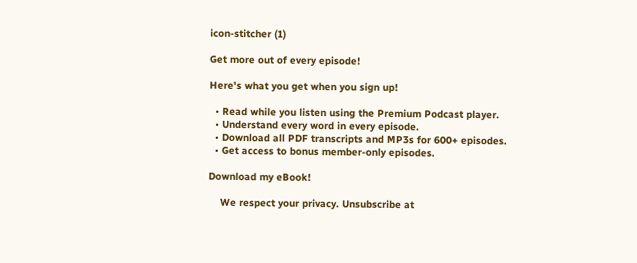icon-stitcher (1)

Get more out of every episode!

Here's what you get when you sign up!

  • Read while you listen using the Premium Podcast player.
  • Understand every word in every episode.
  • Download all PDF transcripts and MP3s for 600+ episodes.
  • Get access to bonus member-only episodes.

Download my eBook!

    We respect your privacy. Unsubscribe at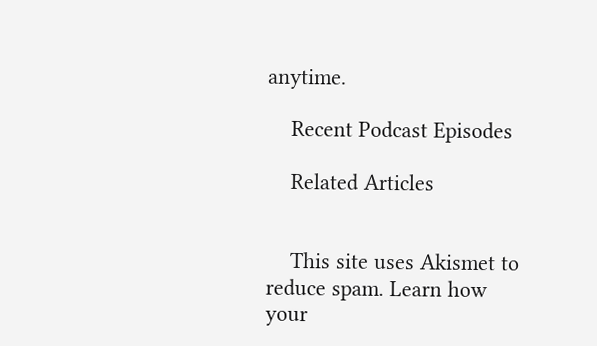anytime.

    Recent Podcast Episodes

    Related Articles


    This site uses Akismet to reduce spam. Learn how your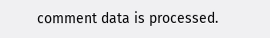comment data is processed.